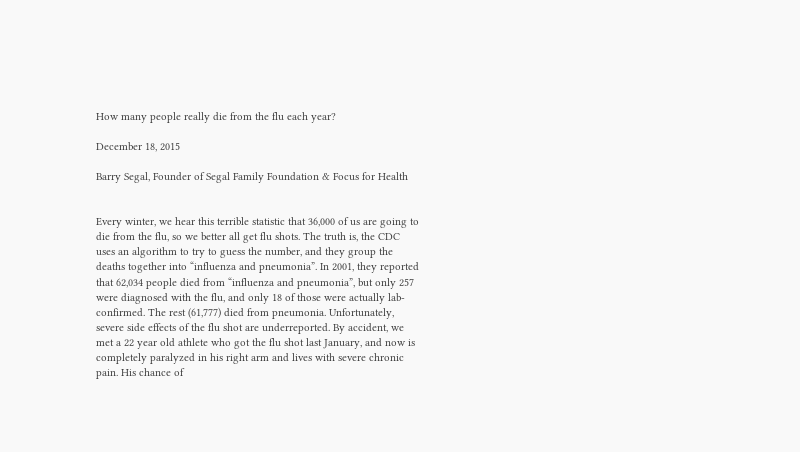How many people really die from the flu each year?

December 18, 2015

Barry Segal, Founder of Segal Family Foundation & Focus for Health


Every winter, we hear this terrible statistic that 36,000 of us are going to die from the flu, so we better all get flu shots. The truth is, the CDC uses an algorithm to try to guess the number, and they group the deaths together into “influenza and pneumonia”. In 2001, they reported that 62,034 people died from “influenza and pneumonia”, but only 257 were diagnosed with the flu, and only 18 of those were actually lab-confirmed. The rest (61,777) died from pneumonia. Unfortunately, severe side effects of the flu shot are underreported. By accident, we met a 22 year old athlete who got the flu shot last January, and now is completely paralyzed in his right arm and lives with severe chronic pain. His chance of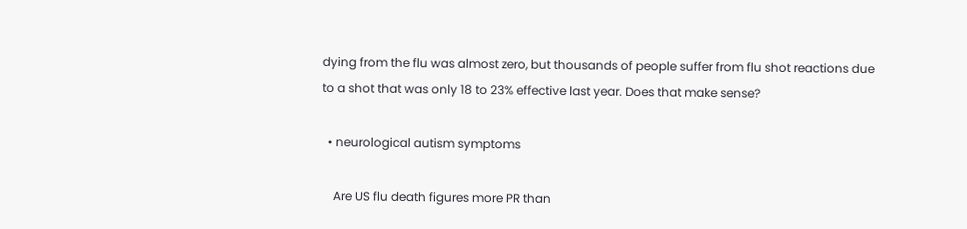dying from the flu was almost zero, but thousands of people suffer from flu shot reactions due to a shot that was only 18 to 23% effective last year. Does that make sense?

  • neurological autism symptoms

    Are US flu death figures more PR than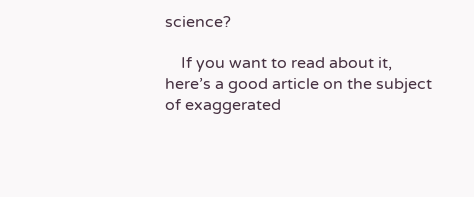science?

    If you want to read about it, here’s a good article on the subject of exaggerated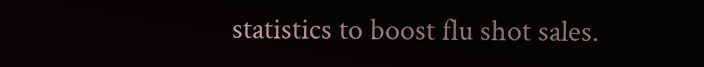statistics to boost flu shot sales.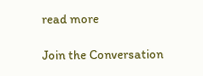read more

Join the Conversation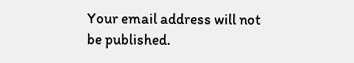Your email address will not be published.